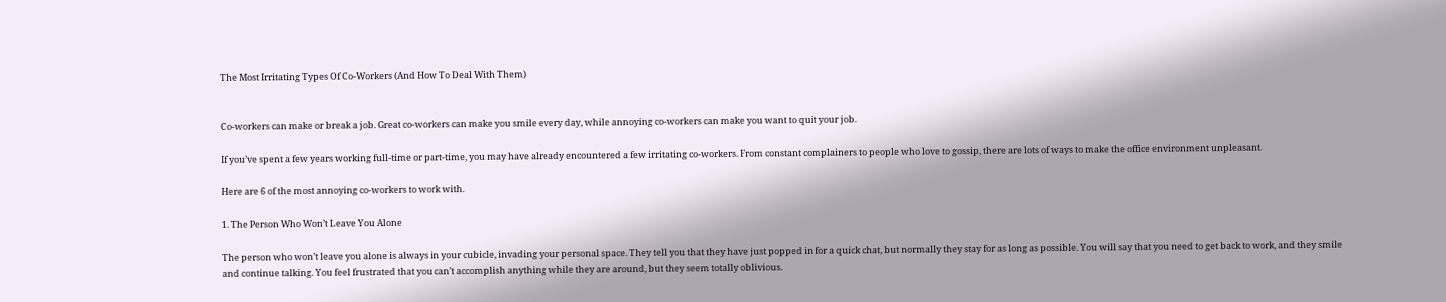The Most Irritating Types Of Co-Workers (And How To Deal With Them)


Co-workers can make or break a job. Great co-workers can make you smile every day, while annoying co-workers can make you want to quit your job.

If you’ve spent a few years working full-time or part-time, you may have already encountered a few irritating co-workers. From constant complainers to people who love to gossip, there are lots of ways to make the office environment unpleasant.

Here are 6 of the most annoying co-workers to work with.

1. The Person Who Won’t Leave You Alone

The person who won’t leave you alone is always in your cubicle, invading your personal space. They tell you that they have just popped in for a quick chat, but normally they stay for as long as possible. You will say that you need to get back to work, and they smile and continue talking. You feel frustrated that you can’t accomplish anything while they are around, but they seem totally oblivious.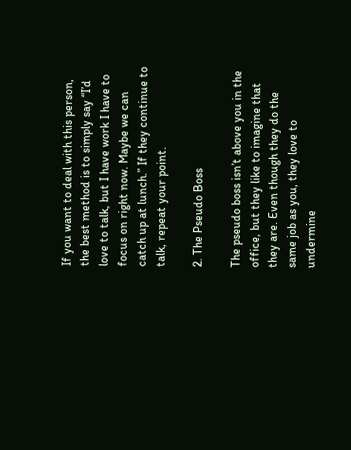If you want to deal with this person, the best method is to simply say “I’d love to talk, but I have work I have to focus on right now. Maybe we can catch up at lunch.” If they continue to talk, repeat your point.

2. The Pseudo Boss

The pseudo boss isn’t above you in the office, but they like to imagine that they are. Even though they do the same job as you, they love to undermine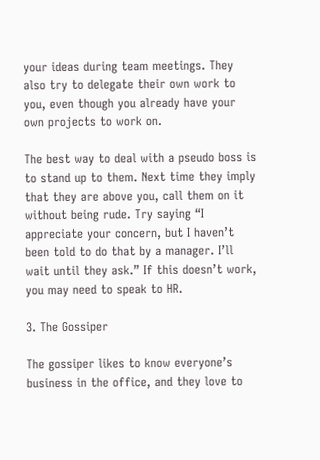your ideas during team meetings. They also try to delegate their own work to you, even though you already have your own projects to work on.

The best way to deal with a pseudo boss is to stand up to them. Next time they imply that they are above you, call them on it without being rude. Try saying “I appreciate your concern, but I haven’t been told to do that by a manager. I’ll wait until they ask.” If this doesn’t work, you may need to speak to HR.

3. The Gossiper

The gossiper likes to know everyone’s business in the office, and they love to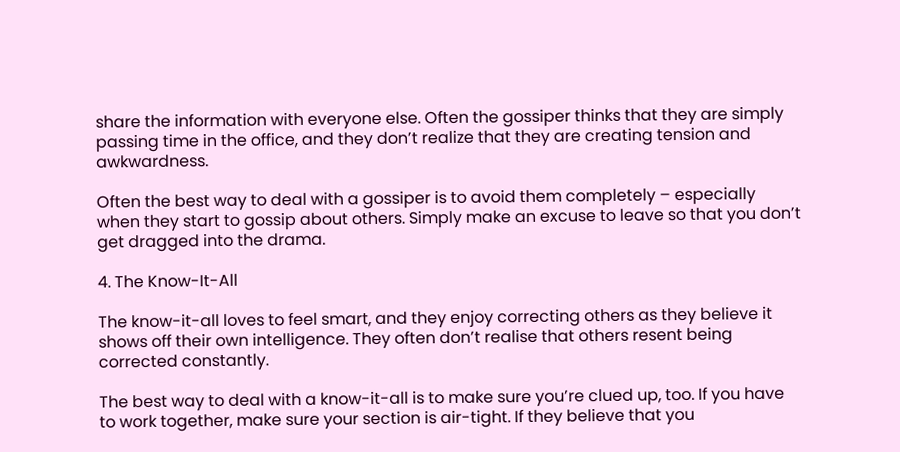share the information with everyone else. Often the gossiper thinks that they are simply passing time in the office, and they don’t realize that they are creating tension and awkwardness.

Often the best way to deal with a gossiper is to avoid them completely – especially when they start to gossip about others. Simply make an excuse to leave so that you don’t get dragged into the drama.

4. The Know-It-All

The know-it-all loves to feel smart, and they enjoy correcting others as they believe it shows off their own intelligence. They often don’t realise that others resent being corrected constantly.

The best way to deal with a know-it-all is to make sure you’re clued up, too. If you have to work together, make sure your section is air-tight. If they believe that you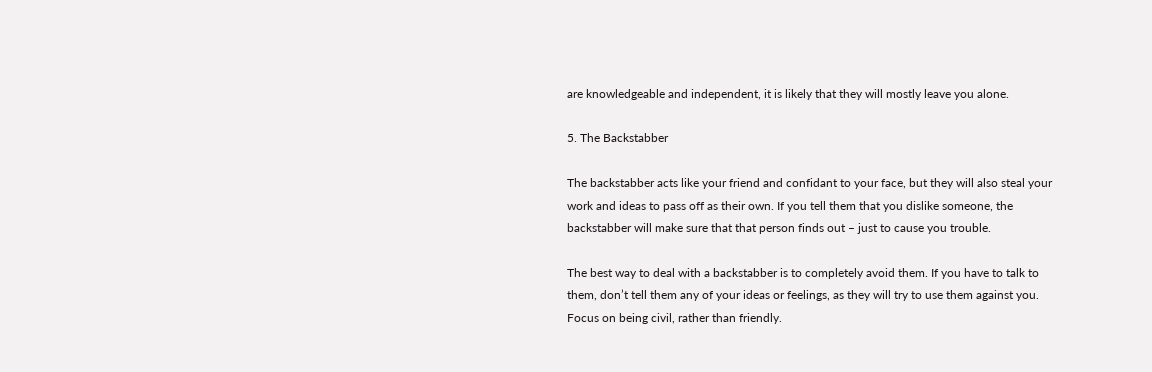are knowledgeable and independent, it is likely that they will mostly leave you alone.

5. The Backstabber

The backstabber acts like your friend and confidant to your face, but they will also steal your work and ideas to pass off as their own. If you tell them that you dislike someone, the backstabber will make sure that that person finds out – just to cause you trouble.

The best way to deal with a backstabber is to completely avoid them. If you have to talk to them, don’t tell them any of your ideas or feelings, as they will try to use them against you. Focus on being civil, rather than friendly.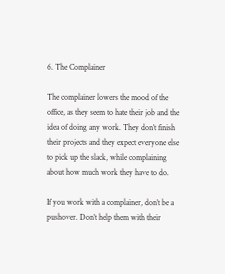6. The Complainer

The complainer lowers the mood of the office, as they seem to hate their job and the idea of doing any work. They don’t finish their projects and they expect everyone else to pick up the slack, while complaining about how much work they have to do.

If you work with a complainer, don’t be a pushover. Don’t help them with their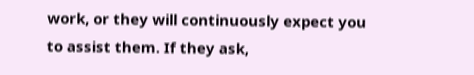work, or they will continuously expect you to assist them. If they ask,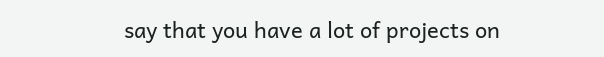say that you have a lot of projects on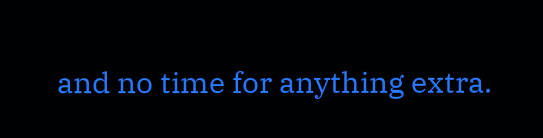and no time for anything extra.